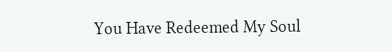You Have Redeemed My Soul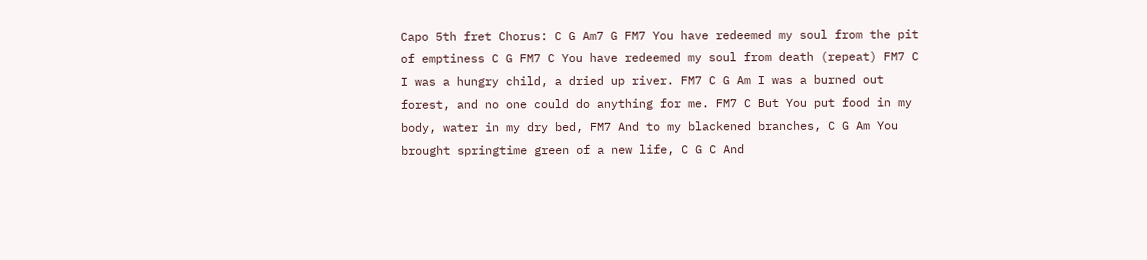Capo 5th fret Chorus: C G Am7 G FM7 You have redeemed my soul from the pit of emptiness C G FM7 C You have redeemed my soul from death (repeat) FM7 C I was a hungry child, a dried up river. FM7 C G Am I was a burned out forest, and no one could do anything for me. FM7 C But You put food in my body, water in my dry bed, FM7 And to my blackened branches, C G Am You brought springtime green of a new life, C G C And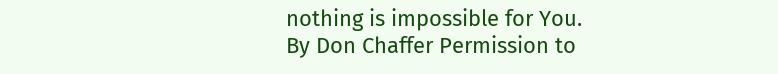nothing is impossible for You.
By Don Chaffer Permission to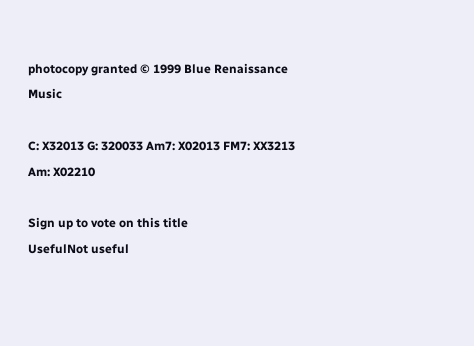photocopy granted © 1999 Blue Renaissance Music

C: X32013 G: 320033 Am7: X02013 FM7: XX3213 Am: X02210

Sign up to vote on this title
UsefulNot useful